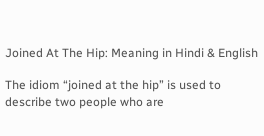Joined At The Hip: Meaning in Hindi & English

The idiom “joined at the hip” is used to describe two people who are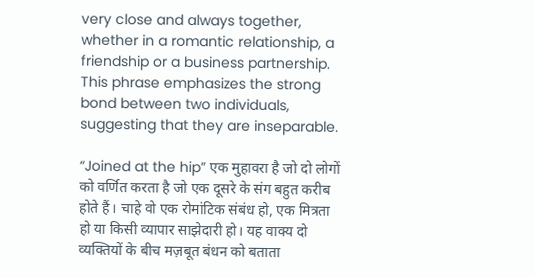very close and always together, whether in a romantic relationship, a friendship or a business partnership. This phrase emphasizes the strong bond between two individuals, suggesting that they are inseparable.

“Joined at the hip” एक मुहावरा है जो दो लोगों को वर्णित करता है जो एक दूसरे के संग बहुत करीब होते हैं। चाहे वो एक रोमांटिक संबंध हो, एक मित्रता हो या किसी व्यापार साझेदारी हो। यह वाक्य दो व्यक्तियों के बीच मज़बूत बंधन को बताता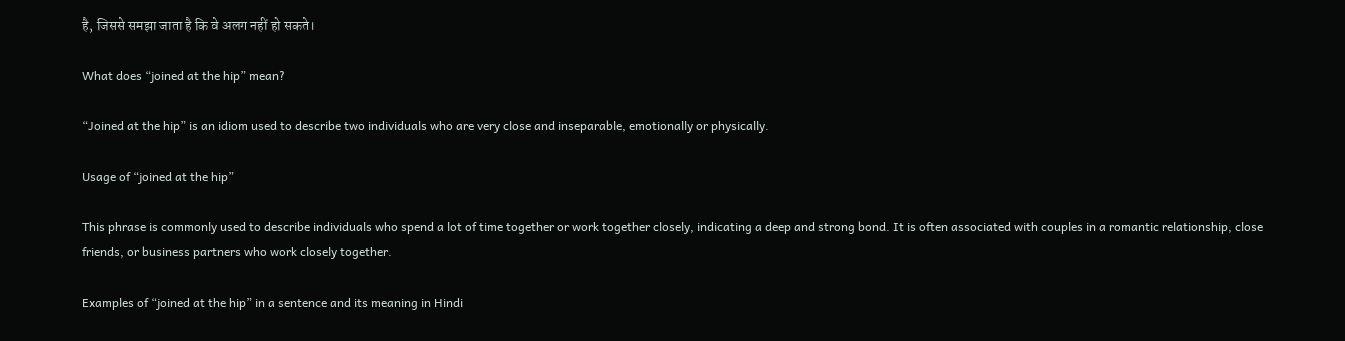है, जिससे समझा जाता है कि वे अलग नहीं हो सकते।

What does “joined at the hip” mean?

“Joined at the hip” is an idiom used to describe two individuals who are very close and inseparable, emotionally or physically.

Usage of “joined at the hip”

This phrase is commonly used to describe individuals who spend a lot of time together or work together closely, indicating a deep and strong bond. It is often associated with couples in a romantic relationship, close friends, or business partners who work closely together.

Examples of “joined at the hip” in a sentence and its meaning in Hindi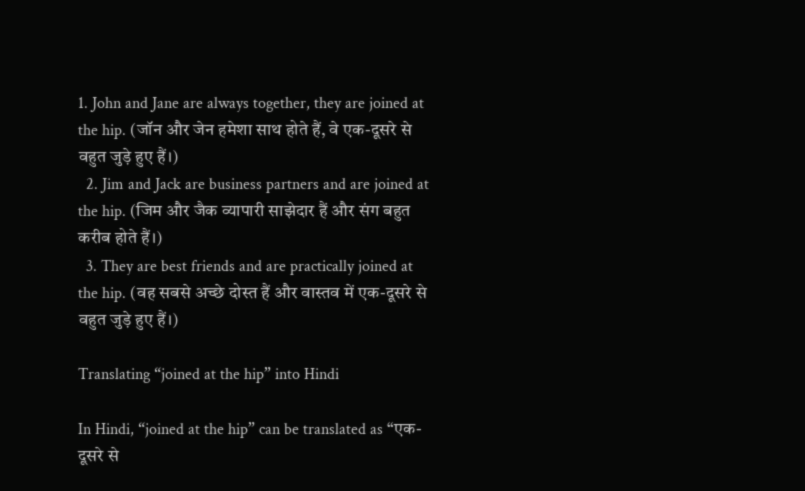1. John and Jane are always together, they are joined at the hip. (जॉन और जेन हमेशा साथ होते हैं, वे एक-दूसरे से वहुत जुड़े हुए हैं।)
  2. Jim and Jack are business partners and are joined at the hip. (जिम और जैक व्यापारी साझेदार हैं और संग बहुत करीब होते हैं।)
  3. They are best friends and are practically joined at the hip. (वह सबसे अच्छे दोस्त हैं और वास्तव में एक-दूसरे से वहुत जुड़े हुए हैं।)

Translating “joined at the hip” into Hindi

In Hindi, “joined at the hip” can be translated as “एक-दूसरे से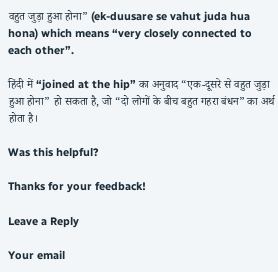वहुत जुड़ा हुआ होना” (ek-duusare se vahut juda hua hona) which means “very closely connected to each other”.

हिंदी में “joined at the hip” का अनुवाद “एक-दूसरे से वहुत जुड़ा हुआ होना” हो सकता है, जो “दो लोगों के बीच बहुत गहरा बंधन” का अर्थ होता है।

Was this helpful?

Thanks for your feedback!

Leave a Reply

Your email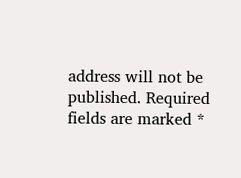address will not be published. Required fields are marked *